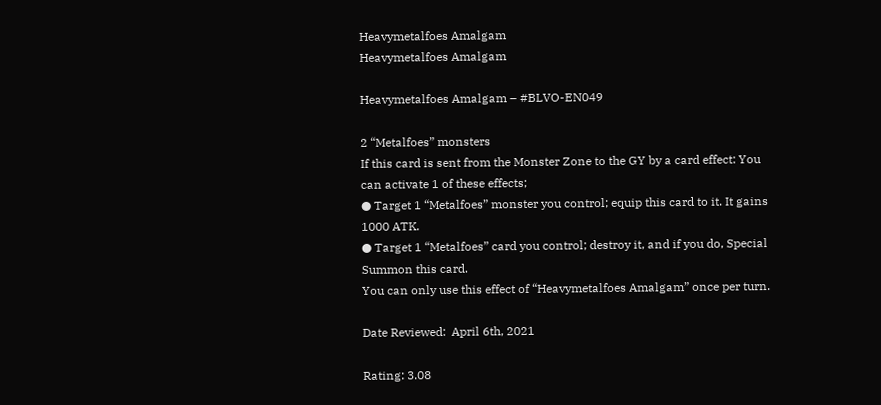Heavymetalfoes Amalgam
Heavymetalfoes Amalgam

Heavymetalfoes Amalgam – #BLVO-EN049

2 “Metalfoes” monsters
If this card is sent from the Monster Zone to the GY by a card effect: You can activate 1 of these effects;
● Target 1 “Metalfoes” monster you control; equip this card to it. It gains 1000 ATK.
● Target 1 “Metalfoes” card you control; destroy it, and if you do, Special Summon this card.
You can only use this effect of “Heavymetalfoes Amalgam” once per turn.

Date Reviewed:  April 6th, 2021

Rating: 3.08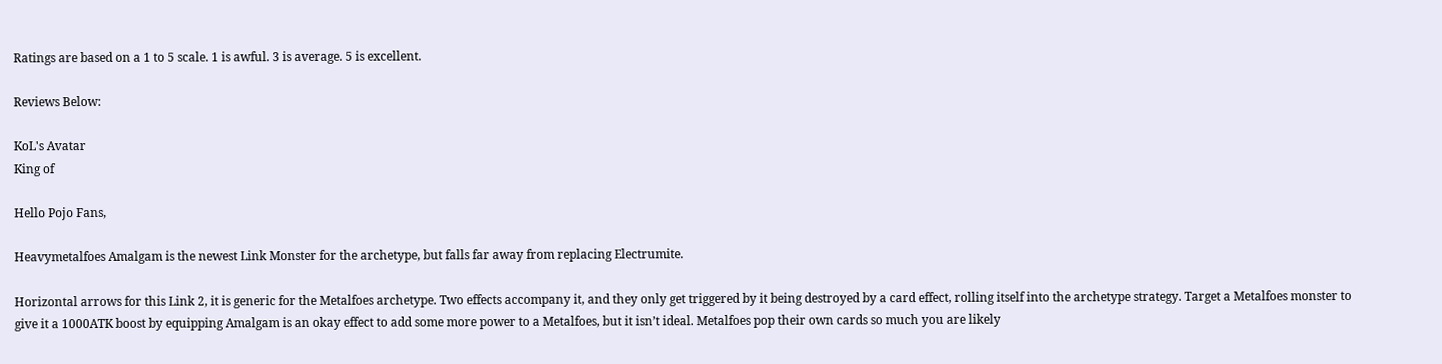Ratings are based on a 1 to 5 scale. 1 is awful. 3 is average. 5 is excellent.

Reviews Below:

KoL's Avatar
King of

Hello Pojo Fans,

Heavymetalfoes Amalgam is the newest Link Monster for the archetype, but falls far away from replacing Electrumite.

Horizontal arrows for this Link 2, it is generic for the Metalfoes archetype. Two effects accompany it, and they only get triggered by it being destroyed by a card effect, rolling itself into the archetype strategy. Target a Metalfoes monster to give it a 1000ATK boost by equipping Amalgam is an okay effect to add some more power to a Metalfoes, but it isn’t ideal. Metalfoes pop their own cards so much you are likely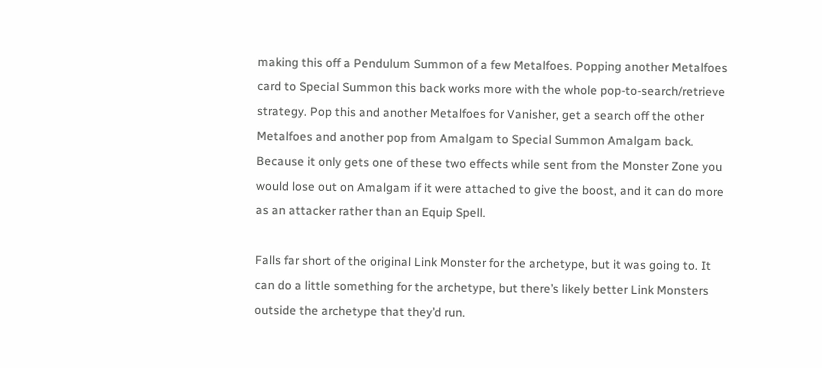making this off a Pendulum Summon of a few Metalfoes. Popping another Metalfoes card to Special Summon this back works more with the whole pop-to-search/retrieve strategy. Pop this and another Metalfoes for Vanisher, get a search off the other Metalfoes and another pop from Amalgam to Special Summon Amalgam back. Because it only gets one of these two effects while sent from the Monster Zone you would lose out on Amalgam if it were attached to give the boost, and it can do more as an attacker rather than an Equip Spell.

Falls far short of the original Link Monster for the archetype, but it was going to. It can do a little something for the archetype, but there’s likely better Link Monsters outside the archetype that they’d run.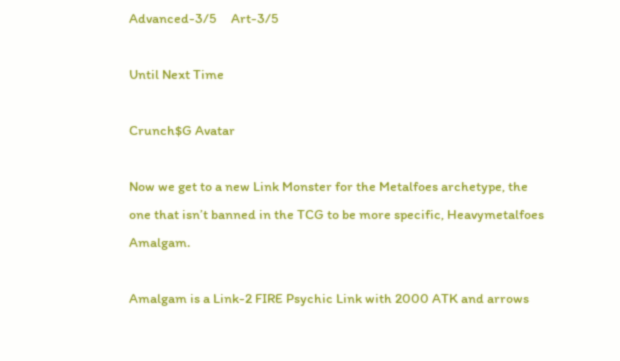Advanced-3/5     Art-3/5

Until Next Time

Crunch$G Avatar

Now we get to a new Link Monster for the Metalfoes archetype, the one that isn’t banned in the TCG to be more specific, Heavymetalfoes Amalgam.

Amalgam is a Link-2 FIRE Psychic Link with 2000 ATK and arrows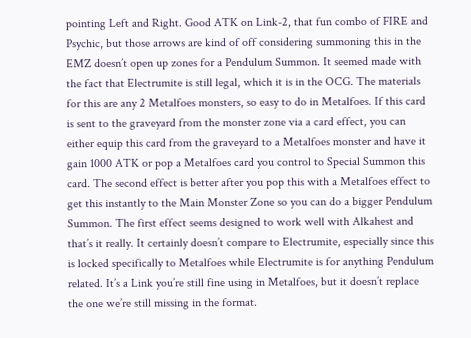pointing Left and Right. Good ATK on Link-2, that fun combo of FIRE and Psychic, but those arrows are kind of off considering summoning this in the EMZ doesn’t open up zones for a Pendulum Summon. It seemed made with the fact that Electrumite is still legal, which it is in the OCG. The materials for this are any 2 Metalfoes monsters, so easy to do in Metalfoes. If this card is sent to the graveyard from the monster zone via a card effect, you can either equip this card from the graveyard to a Metalfoes monster and have it gain 1000 ATK or pop a Metalfoes card you control to Special Summon this card. The second effect is better after you pop this with a Metalfoes effect to get this instantly to the Main Monster Zone so you can do a bigger Pendulum Summon. The first effect seems designed to work well with Alkahest and that’s it really. It certainly doesn’t compare to Electrumite, especially since this is locked specifically to Metalfoes while Electrumite is for anything Pendulum related. It’s a Link you’re still fine using in Metalfoes, but it doesn’t replace the one we’re still missing in the format.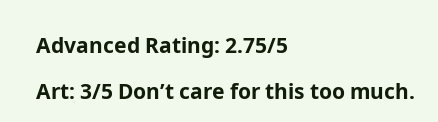Advanced Rating: 2.75/5

Art: 3/5 Don’t care for this too much.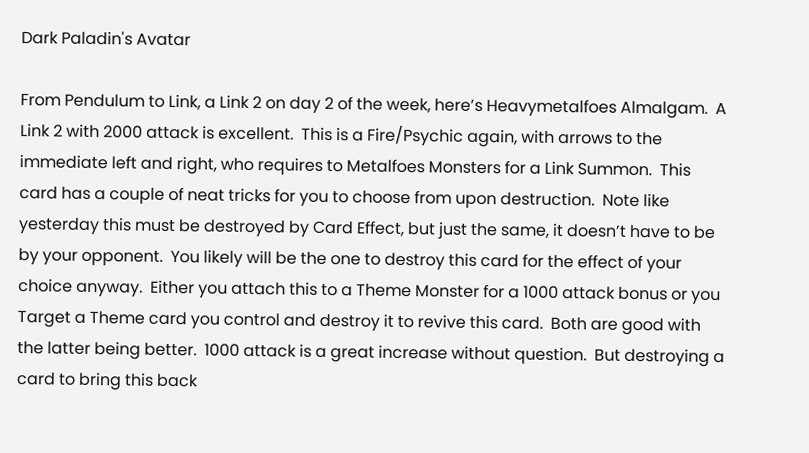Dark Paladin's Avatar

From Pendulum to Link, a Link 2 on day 2 of the week, here’s Heavymetalfoes Almalgam.  A Link 2 with 2000 attack is excellent.  This is a Fire/Psychic again, with arrows to the immediate left and right, who requires to Metalfoes Monsters for a Link Summon.  This card has a couple of neat tricks for you to choose from upon destruction.  Note like yesterday this must be destroyed by Card Effect, but just the same, it doesn’t have to be by your opponent.  You likely will be the one to destroy this card for the effect of your choice anyway.  Either you attach this to a Theme Monster for a 1000 attack bonus or you Target a Theme card you control and destroy it to revive this card.  Both are good with the latter being better.  1000 attack is a great increase without question.  But destroying a card to bring this back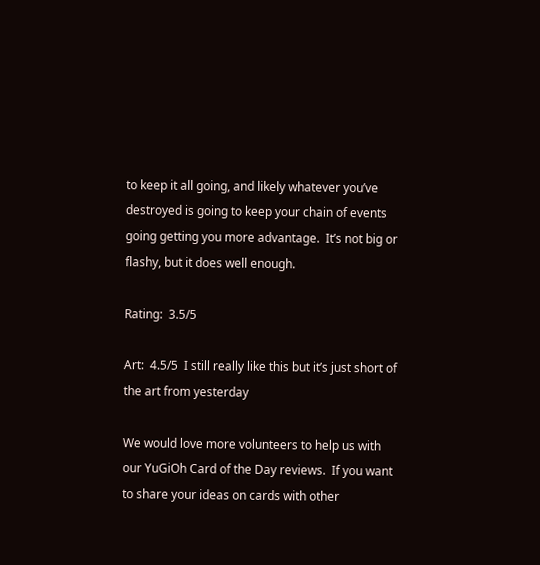to keep it all going, and likely whatever you’ve destroyed is going to keep your chain of events going getting you more advantage.  It’s not big or flashy, but it does well enough.

Rating:  3.5/5

Art:  4.5/5  I still really like this but it’s just short of the art from yesterday

We would love more volunteers to help us with our YuGiOh Card of the Day reviews.  If you want to share your ideas on cards with other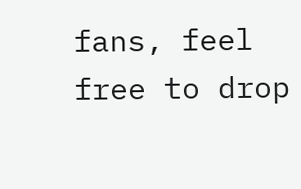fans, feel free to drop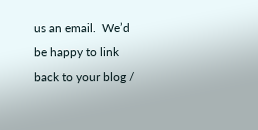us an email.  We’d be happy to link back to your blog /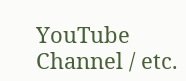YouTube Channel / etc.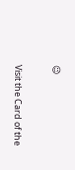😉

Visit the Card of the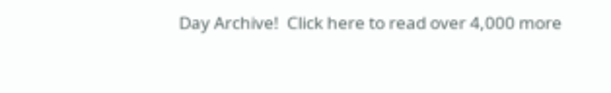Day Archive!  Click here to read over 4,000 more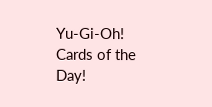Yu-Gi-Oh! Cards of the Day!